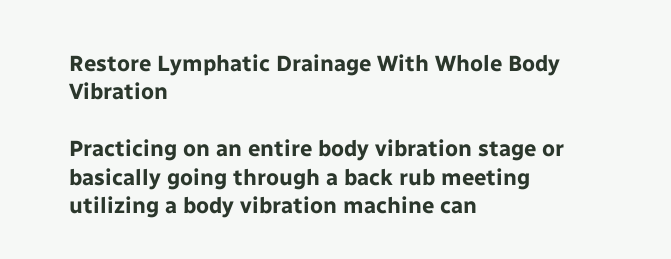Restore Lymphatic Drainage With Whole Body Vibration

Practicing on an entire body vibration stage or basically going through a back rub meeting utilizing a body vibration machine can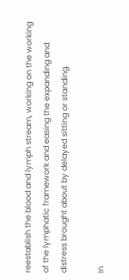reestablish the blood and lymph stream, working on the working of the lymphatic framework and easing the expanding and distress brought about by delayed sitting or standing.

In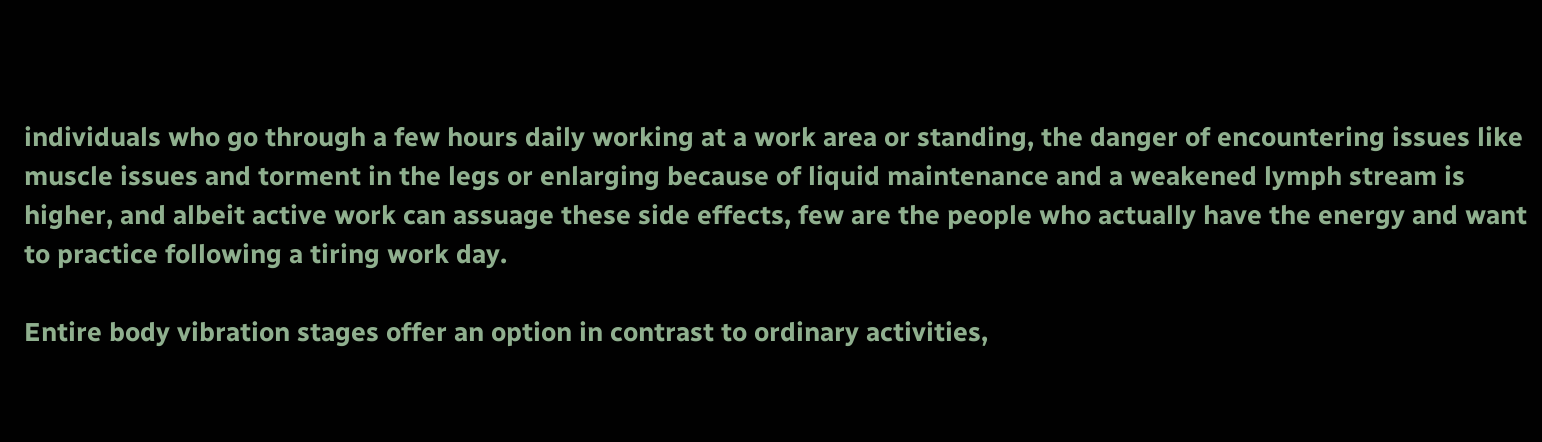individuals who go through a few hours daily working at a work area or standing, the danger of encountering issues like muscle issues and torment in the legs or enlarging because of liquid maintenance and a weakened lymph stream is higher, and albeit active work can assuage these side effects, few are the people who actually have the energy and want to practice following a tiring work day.

Entire body vibration stages offer an option in contrast to ordinary activities,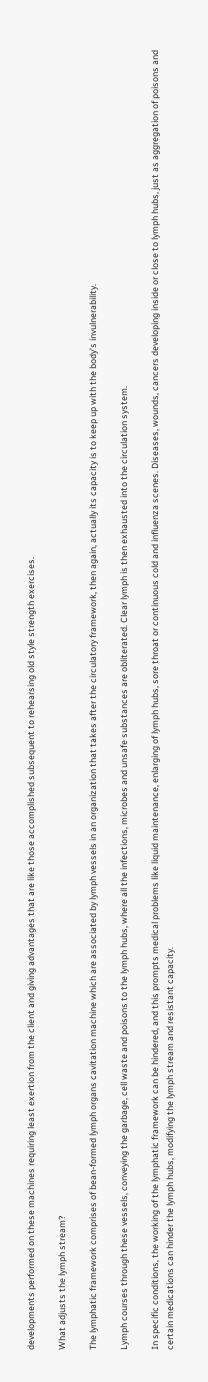developments performed on these machines requiring least exertion from the client and giving advantages that are like those accomplished subsequent to rehearsing old style strength exercises.

What adjusts the lymph stream?

The lymphatic framework comprises of bean-formed lymph organs cavitation machine which are associated by lymph vessels in an organization that takes after the circulatory framework, then again, actually its capacity is to keep up with the body’s invulnerability.

Lymph courses through these vessels, conveying the garbage, cell waste and poisons to the lymph hubs, where all the infections, microbes and unsafe substances are obliterated. Clear lymph is then exhausted into the circulation system.

In specific conditions, the working of the lymphatic framework can be hindered, and this prompts medical problems like liquid maintenance, enlarging of lymph hubs, sore throat or continuous cold and influenza scenes. Diseases, wounds, cancers developing inside or close to lymph hubs, just as aggregation of poisons and certain medications can hinder the lymph hubs, modifying the lymph stream and resistant capacity.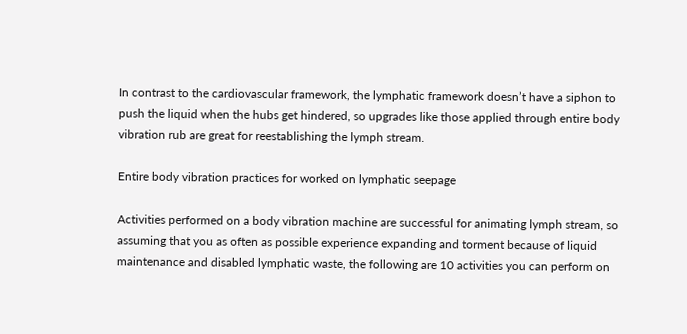In contrast to the cardiovascular framework, the lymphatic framework doesn’t have a siphon to push the liquid when the hubs get hindered, so upgrades like those applied through entire body vibration rub are great for reestablishing the lymph stream.

Entire body vibration practices for worked on lymphatic seepage

Activities performed on a body vibration machine are successful for animating lymph stream, so assuming that you as often as possible experience expanding and torment because of liquid maintenance and disabled lymphatic waste, the following are 10 activities you can perform on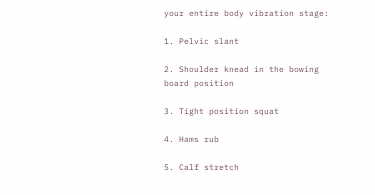your entire body vibration stage:

1. Pelvic slant

2. Shoulder knead in the bowing board position

3. Tight position squat

4. Hams rub

5. Calf stretch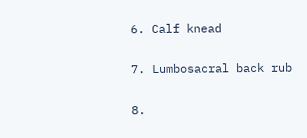6. Calf knead

7. Lumbosacral back rub

8.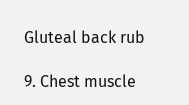Gluteal back rub

9. Chest muscle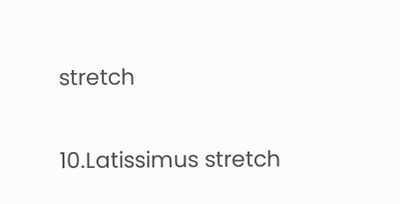stretch

10.Latissimus stretch